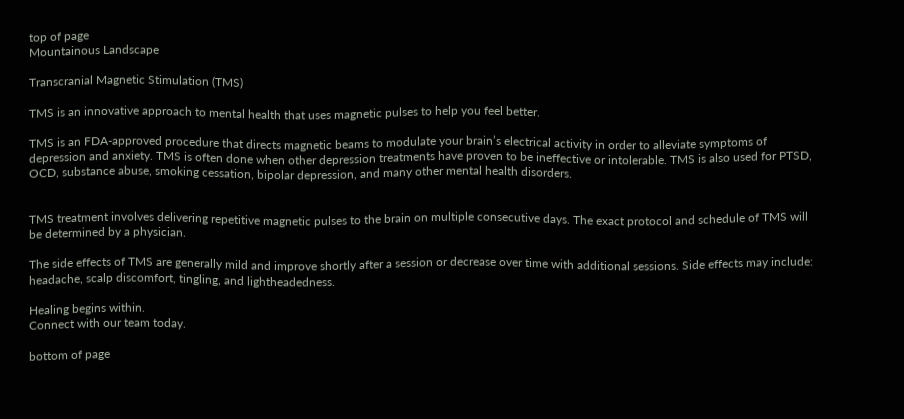top of page
Mountainous Landscape

Transcranial Magnetic Stimulation (TMS)

TMS is an innovative approach to mental health that uses magnetic pulses to help you feel better.

TMS is an FDA-approved procedure that directs magnetic beams to modulate your brain’s electrical activity in order to alleviate symptoms of depression and anxiety. TMS is often done when other depression treatments have proven to be ineffective or intolerable. TMS is also used for PTSD, OCD, substance abuse, smoking cessation, bipolar depression, and many other mental health disorders.


TMS treatment involves delivering repetitive magnetic pulses to the brain on multiple consecutive days. The exact protocol and schedule of TMS will be determined by a physician.

The side effects of TMS are generally mild and improve shortly after a session or decrease over time with additional sessions. Side effects may include: headache, scalp discomfort, tingling, and lightheadedness.

Healing begins within.
Connect with our team today.

bottom of page